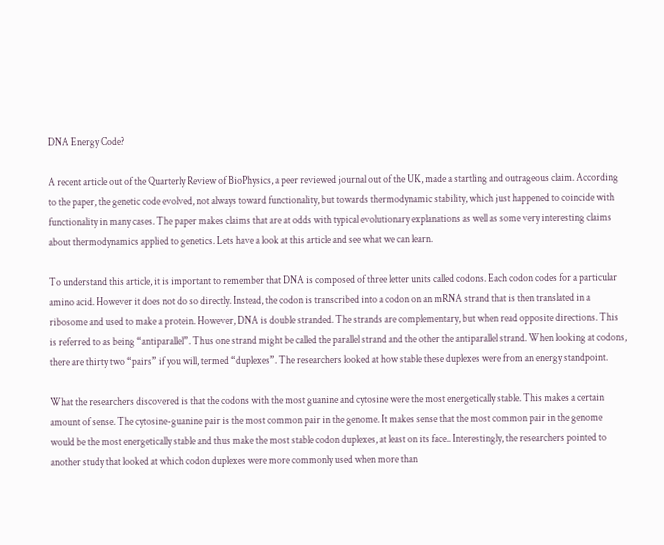DNA Energy Code?

A recent article out of the Quarterly Review of BioPhysics, a peer reviewed journal out of the UK, made a startling and outrageous claim. According to the paper, the genetic code evolved, not always toward functionality, but towards thermodynamic stability, which just happened to coincide with functionality in many cases. The paper makes claims that are at odds with typical evolutionary explanations as well as some very interesting claims about thermodynamics applied to genetics. Lets have a look at this article and see what we can learn.

To understand this article, it is important to remember that DNA is composed of three letter units called codons. Each codon codes for a particular amino acid. However it does not do so directly. Instead, the codon is transcribed into a codon on an mRNA strand that is then translated in a ribosome and used to make a protein. However, DNA is double stranded. The strands are complementary, but when read opposite directions. This is referred to as being “antiparallel”. Thus one strand might be called the parallel strand and the other the antiparallel strand. When looking at codons, there are thirty two “pairs” if you will, termed “duplexes”. The researchers looked at how stable these duplexes were from an energy standpoint.

What the researchers discovered is that the codons with the most guanine and cytosine were the most energetically stable. This makes a certain amount of sense. The cytosine-guanine pair is the most common pair in the genome. It makes sense that the most common pair in the genome would be the most energetically stable and thus make the most stable codon duplexes, at least on its face.. Interestingly, the researchers pointed to another study that looked at which codon duplexes were more commonly used when more than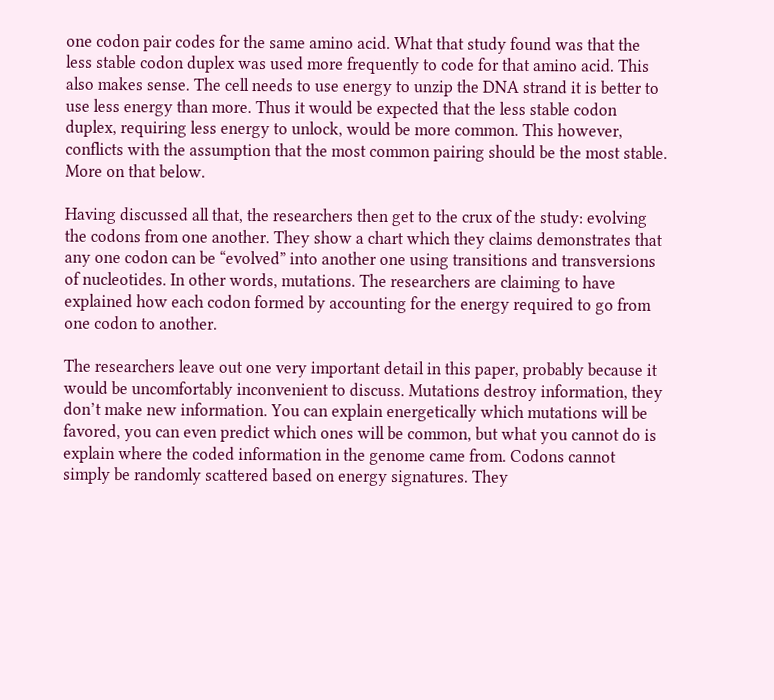one codon pair codes for the same amino acid. What that study found was that the less stable codon duplex was used more frequently to code for that amino acid. This also makes sense. The cell needs to use energy to unzip the DNA strand it is better to use less energy than more. Thus it would be expected that the less stable codon duplex, requiring less energy to unlock, would be more common. This however, conflicts with the assumption that the most common pairing should be the most stable. More on that below.

Having discussed all that, the researchers then get to the crux of the study: evolving the codons from one another. They show a chart which they claims demonstrates that any one codon can be “evolved” into another one using transitions and transversions of nucleotides. In other words, mutations. The researchers are claiming to have explained how each codon formed by accounting for the energy required to go from one codon to another.

The researchers leave out one very important detail in this paper, probably because it would be uncomfortably inconvenient to discuss. Mutations destroy information, they don’t make new information. You can explain energetically which mutations will be favored, you can even predict which ones will be common, but what you cannot do is explain where the coded information in the genome came from. Codons cannot simply be randomly scattered based on energy signatures. They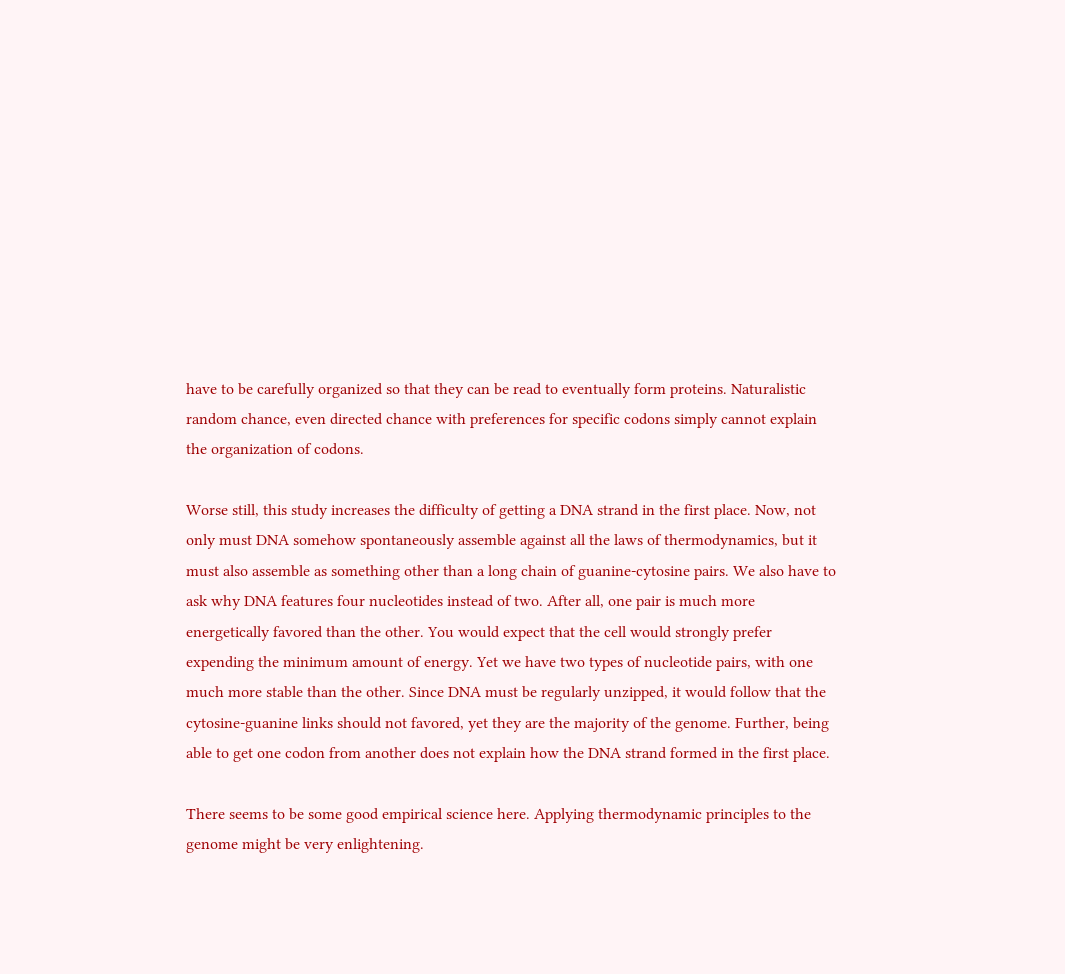have to be carefully organized so that they can be read to eventually form proteins. Naturalistic random chance, even directed chance with preferences for specific codons simply cannot explain the organization of codons.

Worse still, this study increases the difficulty of getting a DNA strand in the first place. Now, not only must DNA somehow spontaneously assemble against all the laws of thermodynamics, but it must also assemble as something other than a long chain of guanine-cytosine pairs. We also have to ask why DNA features four nucleotides instead of two. After all, one pair is much more energetically favored than the other. You would expect that the cell would strongly prefer expending the minimum amount of energy. Yet we have two types of nucleotide pairs, with one much more stable than the other. Since DNA must be regularly unzipped, it would follow that the cytosine-guanine links should not favored, yet they are the majority of the genome. Further, being able to get one codon from another does not explain how the DNA strand formed in the first place.

There seems to be some good empirical science here. Applying thermodynamic principles to the genome might be very enlightening.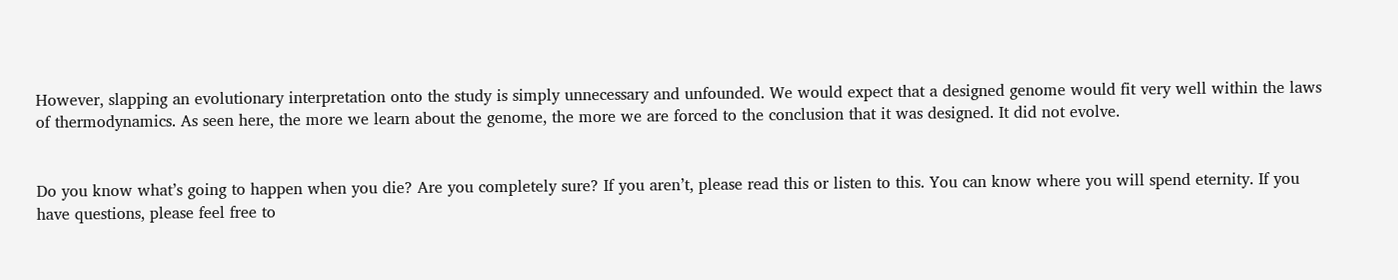However, slapping an evolutionary interpretation onto the study is simply unnecessary and unfounded. We would expect that a designed genome would fit very well within the laws of thermodynamics. As seen here, the more we learn about the genome, the more we are forced to the conclusion that it was designed. It did not evolve.


Do you know what’s going to happen when you die? Are you completely sure? If you aren’t, please read this or listen to this. You can know where you will spend eternity. If you have questions, please feel free to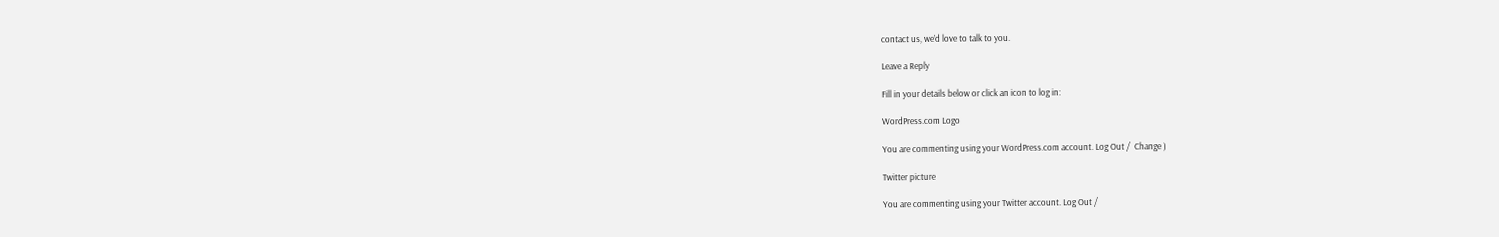contact us, we’d love to talk to you.

Leave a Reply

Fill in your details below or click an icon to log in:

WordPress.com Logo

You are commenting using your WordPress.com account. Log Out /  Change )

Twitter picture

You are commenting using your Twitter account. Log Out /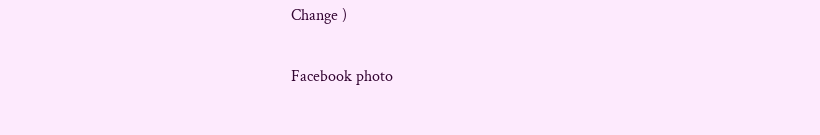Change )

Facebook photo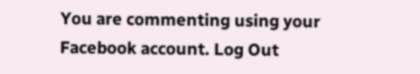You are commenting using your Facebook account. Log Out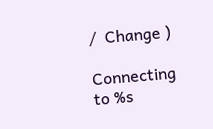/  Change )

Connecting to %s